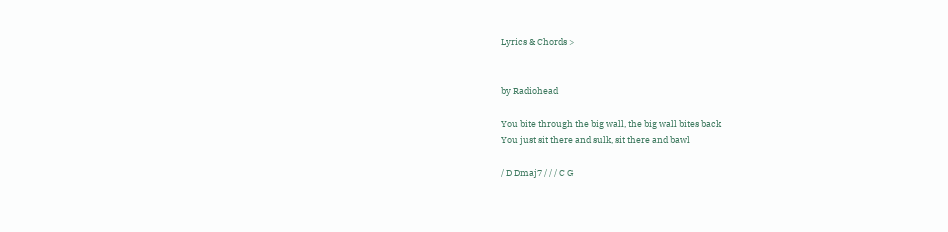Lyrics & Chords >


by Radiohead

You bite through the big wall, the big wall bites back
You just sit there and sulk, sit there and bawl

/ D Dmaj7 / / / C G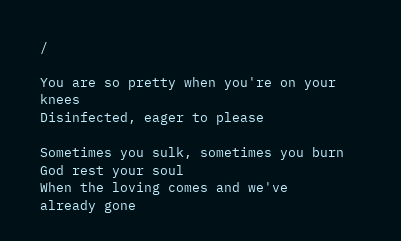/

You are so pretty when you're on your knees
Disinfected, eager to please

Sometimes you sulk, sometimes you burn
God rest your soul
When the loving comes and we've already gone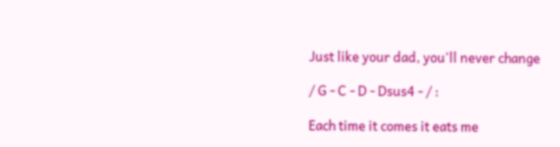Just like your dad, you'll never change

/ G - C - D - Dsus4 - / :

Each time it comes it eats me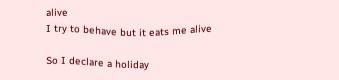alive
I try to behave but it eats me alive

So I declare a holiday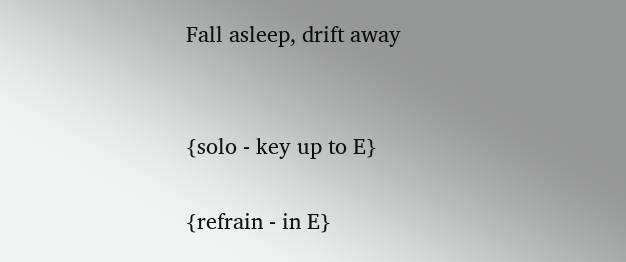Fall asleep, drift away


{solo - key up to E}

{refrain - in E}